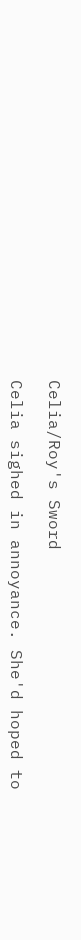Celia/Roy's Sword

Celia sighed in annoyance. She'd hoped to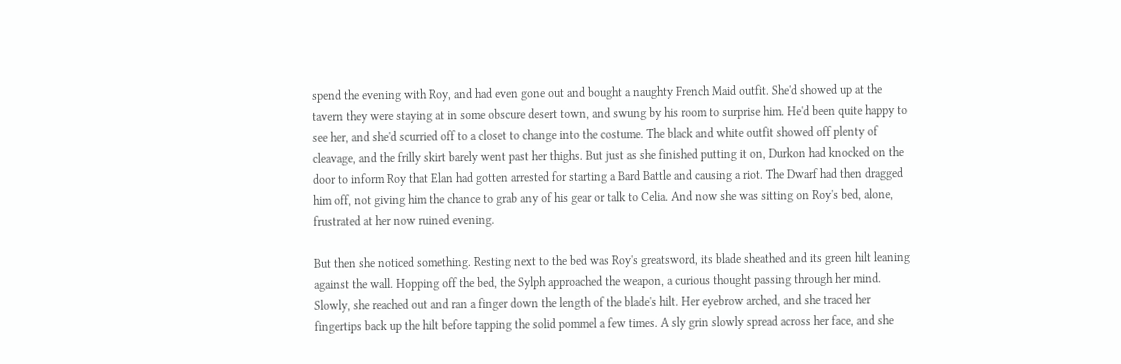spend the evening with Roy, and had even gone out and bought a naughty French Maid outfit. She'd showed up at the tavern they were staying at in some obscure desert town, and swung by his room to surprise him. He'd been quite happy to see her, and she'd scurried off to a closet to change into the costume. The black and white outfit showed off plenty of cleavage, and the frilly skirt barely went past her thighs. But just as she finished putting it on, Durkon had knocked on the door to inform Roy that Elan had gotten arrested for starting a Bard Battle and causing a riot. The Dwarf had then dragged him off, not giving him the chance to grab any of his gear or talk to Celia. And now she was sitting on Roy's bed, alone, frustrated at her now ruined evening.

But then she noticed something. Resting next to the bed was Roy's greatsword, its blade sheathed and its green hilt leaning against the wall. Hopping off the bed, the Sylph approached the weapon, a curious thought passing through her mind. Slowly, she reached out and ran a finger down the length of the blade's hilt. Her eyebrow arched, and she traced her fingertips back up the hilt before tapping the solid pommel a few times. A sly grin slowly spread across her face, and she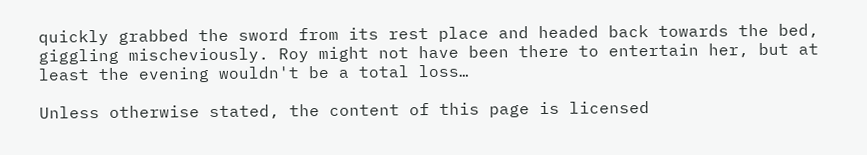quickly grabbed the sword from its rest place and headed back towards the bed, giggling mischeviously. Roy might not have been there to entertain her, but at least the evening wouldn't be a total loss…

Unless otherwise stated, the content of this page is licensed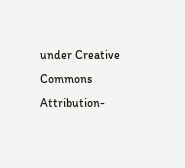under Creative Commons Attribution-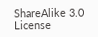ShareAlike 3.0 License